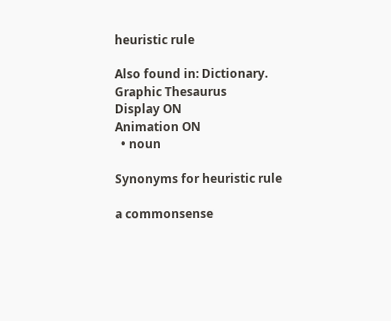heuristic rule

Also found in: Dictionary.
Graphic Thesaurus
Display ON
Animation ON
  • noun

Synonyms for heuristic rule

a commonsense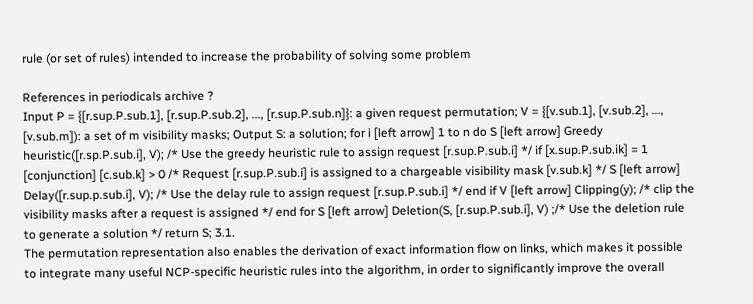rule (or set of rules) intended to increase the probability of solving some problem

References in periodicals archive ?
Input P = {[r.sup.P.sub.1], [r.sup.P.sub.2], ..., [r.sup.P.sub.n]}: a given request permutation; V = {[v.sub.1], [v.sub.2], ..., [v.sub.m]): a set of m visibility masks; Output S: a solution; for i [left arrow] 1 to n do S [left arrow] Greedy heuristic([r.sp.P.sub.i], V); /* Use the greedy heuristic rule to assign request [r.sup.P.sub.i] */ if [x.sup.P.sub.ik] = 1 [conjunction] [c.sub.k] > 0 /* Request [r.sup.P.sub.i] is assigned to a chargeable visibility mask [v.sub.k] */ S [left arrow] Delay([r.sup.p.sub.i], V); /* Use the delay rule to assign request [r.sup.P.sub.i] */ end if V [left arrow] Clipping(y); /* clip the visibility masks after a request is assigned */ end for S [left arrow] Deletion(S, [r.sup.P.sub.i], V) ;/* Use the deletion rule to generate a solution */ return S; 3.1.
The permutation representation also enables the derivation of exact information flow on links, which makes it possible to integrate many useful NCP-specific heuristic rules into the algorithm, in order to significantly improve the overall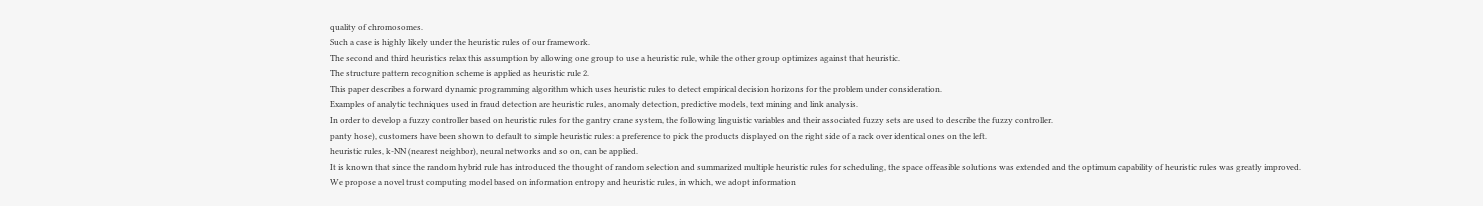quality of chromosomes.
Such a case is highly likely under the heuristic rules of our framework.
The second and third heuristics relax this assumption by allowing one group to use a heuristic rule, while the other group optimizes against that heuristic.
The structure pattern recognition scheme is applied as heuristic rule 2.
This paper describes a forward dynamic programming algorithm which uses heuristic rules to detect empirical decision horizons for the problem under consideration.
Examples of analytic techniques used in fraud detection are heuristic rules, anomaly detection, predictive models, text mining and link analysis.
In order to develop a fuzzy controller based on heuristic rules for the gantry crane system, the following linguistic variables and their associated fuzzy sets are used to describe the fuzzy controller.
panty hose), customers have been shown to default to simple heuristic rules: a preference to pick the products displayed on the right side of a rack over identical ones on the left.
heuristic rules, k-NN (nearest neighbor), neural networks and so on, can be applied.
It is known that since the random hybrid rule has introduced the thought of random selection and summarized multiple heuristic rules for scheduling, the space offeasible solutions was extended and the optimum capability of heuristic rules was greatly improved.
We propose a novel trust computing model based on information entropy and heuristic rules, in which, we adopt information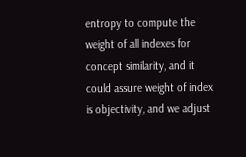entropy to compute the weight of all indexes for concept similarity, and it could assure weight of index is objectivity, and we adjust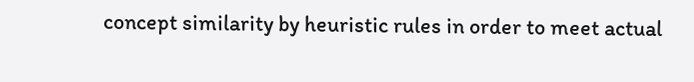concept similarity by heuristic rules in order to meet actual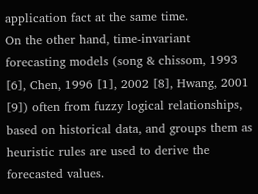application fact at the same time.
On the other hand, time-invariant forecasting models (song & chissom, 1993 [6], Chen, 1996 [1], 2002 [8], Hwang, 2001 [9]) often from fuzzy logical relationships, based on historical data, and groups them as heuristic rules are used to derive the forecasted values.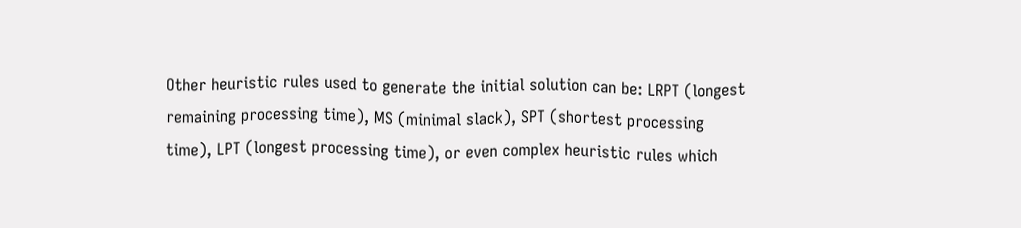Other heuristic rules used to generate the initial solution can be: LRPT (longest remaining processing time), MS (minimal slack), SPT (shortest processing time), LPT (longest processing time), or even complex heuristic rules which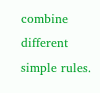combine different simple rules.